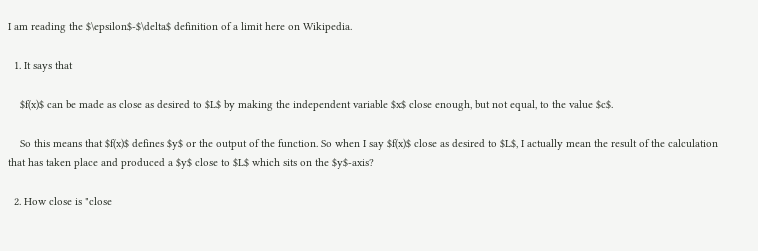I am reading the $\epsilon$-$\delta$ definition of a limit here on Wikipedia.

  1. It says that

    $f(x)$ can be made as close as desired to $L$ by making the independent variable $x$ close enough, but not equal, to the value $c$.

    So this means that $f(x)$ defines $y$ or the output of the function. So when I say $f(x)$ close as desired to $L$, I actually mean the result of the calculation that has taken place and produced a $y$ close to $L$ which sits on the $y$-axis?

  2. How close is "close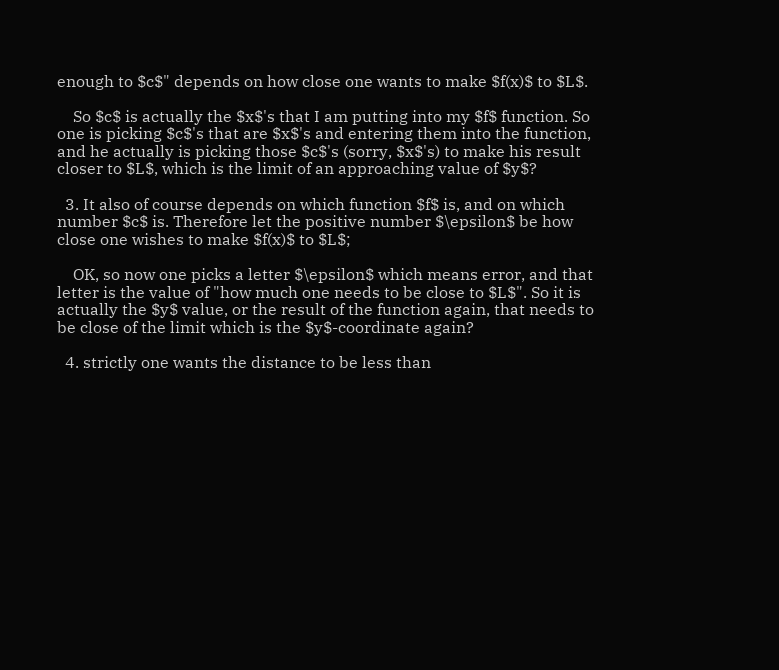enough to $c$" depends on how close one wants to make $f(x)$ to $L$.

    So $c$ is actually the $x$'s that I am putting into my $f$ function. So one is picking $c$'s that are $x$'s and entering them into the function, and he actually is picking those $c$'s (sorry, $x$'s) to make his result closer to $L$, which is the limit of an approaching value of $y$?

  3. It also of course depends on which function $f$ is, and on which number $c$ is. Therefore let the positive number $\epsilon$ be how close one wishes to make $f(x)$ to $L$;

    OK, so now one picks a letter $\epsilon$ which means error, and that letter is the value of "how much one needs to be close to $L$". So it is actually the $y$ value, or the result of the function again, that needs to be close of the limit which is the $y$-coordinate again?

  4. strictly one wants the distance to be less than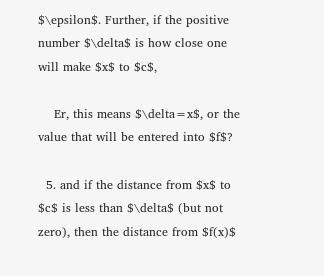$\epsilon$. Further, if the positive number $\delta$ is how close one will make $x$ to $c$,

    Er, this means $\delta=x$, or the value that will be entered into $f$?

  5. and if the distance from $x$ to $c$ is less than $\delta$ (but not zero), then the distance from $f(x)$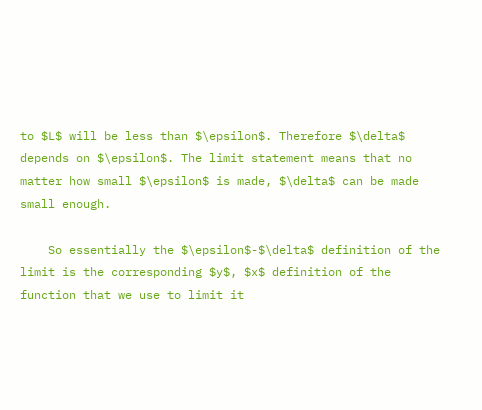to $L$ will be less than $\epsilon$. Therefore $\delta$ depends on $\epsilon$. The limit statement means that no matter how small $\epsilon$ is made, $\delta$ can be made small enough.

    So essentially the $\epsilon$-$\delta$ definition of the limit is the corresponding $y$, $x$ definition of the function that we use to limit it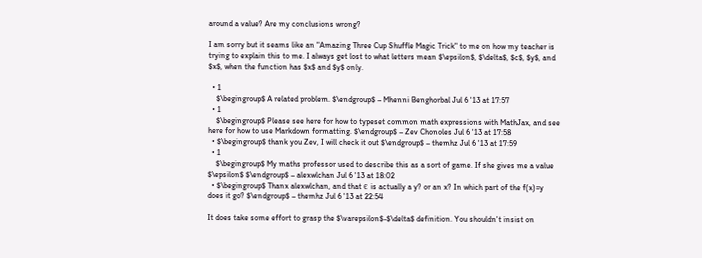around a value? Are my conclusions wrong?

I am sorry but it seams like an "Amazing Three Cup Shuffle Magic Trick" to me on how my teacher is trying to explain this to me. I always get lost to what letters mean $\epsilon$, $\delta$, $c$, $y$, and $x$, when the function has $x$ and $y$ only.

  • 1
    $\begingroup$ A related problem. $\endgroup$ – Mhenni Benghorbal Jul 6 '13 at 17:57
  • 1
    $\begingroup$ Please see here for how to typeset common math expressions with MathJax, and see here for how to use Markdown formatting. $\endgroup$ – Zev Chonoles Jul 6 '13 at 17:58
  • $\begingroup$ thank you Zev, I will check it out $\endgroup$ – themhz Jul 6 '13 at 17:59
  • 1
    $\begingroup$ My maths professor used to describe this as a sort of game. If she gives me a value $\epsilon$ $\endgroup$ – alexwlchan Jul 6 '13 at 18:02
  • $\begingroup$ Thanx alexwlchan, and that ϵ is actually a y? or an x? In which part of the f(x)=y does it go? $\endgroup$ – themhz Jul 6 '13 at 22:54

It does take some effort to grasp the $\varepsilon$-$\delta$ definition. You shouldn't insist on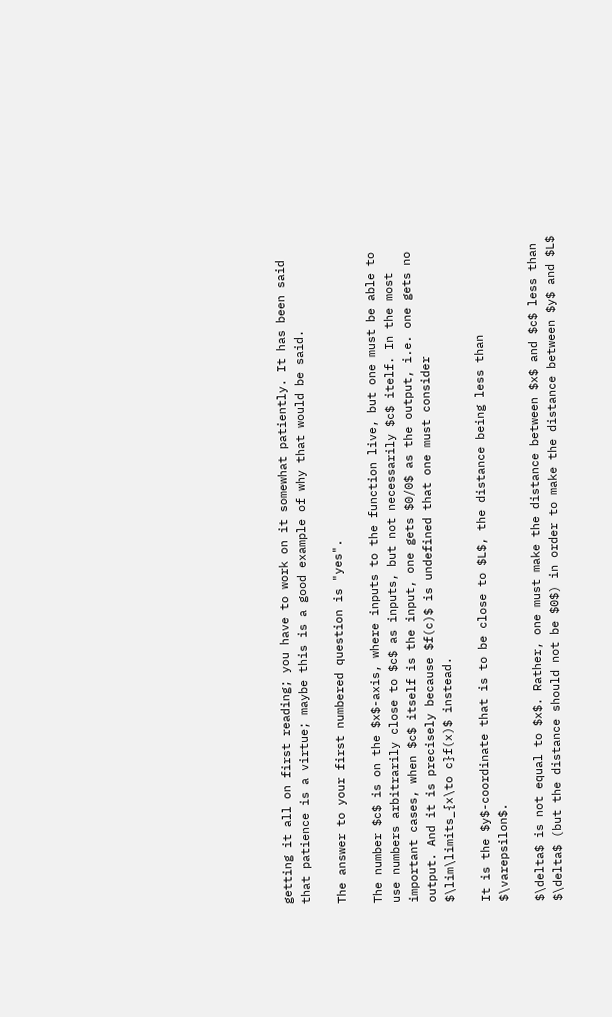getting it all on first reading; you have to work on it somewhat patiently. It has been said that patience is a virtue; maybe this is a good example of why that would be said.

The answer to your first numbered question is "yes".

The number $c$ is on the $x$-axis, where inputs to the function live, but one must be able to use numbers arbitrarily close to $c$ as inputs, but not necessarily $c$ itelf. In the most important cases, when $c$ itself is the input, one gets $0/0$ as the output, i.e. one gets no output. And it is precisely because $f(c)$ is undefined that one must consider $\lim\limits_{x\to c}f(x)$ instead.

It is the $y$-coordinate that is to be close to $L$, the distance being less than $\varepsilon$.

$\delta$ is not equal to $x$. Rather, one must make the distance between $x$ and $c$ less than $\delta$ (but the distance should not be $0$) in order to make the distance between $y$ and $L$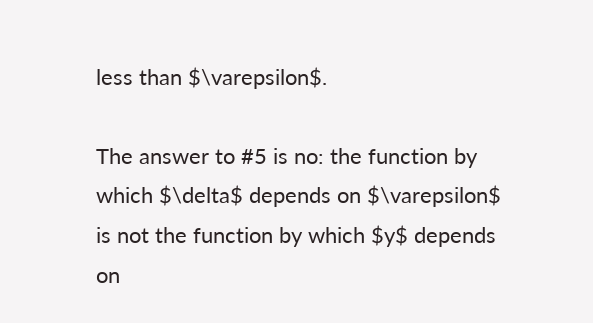less than $\varepsilon$.

The answer to #5 is no: the function by which $\delta$ depends on $\varepsilon$ is not the function by which $y$ depends on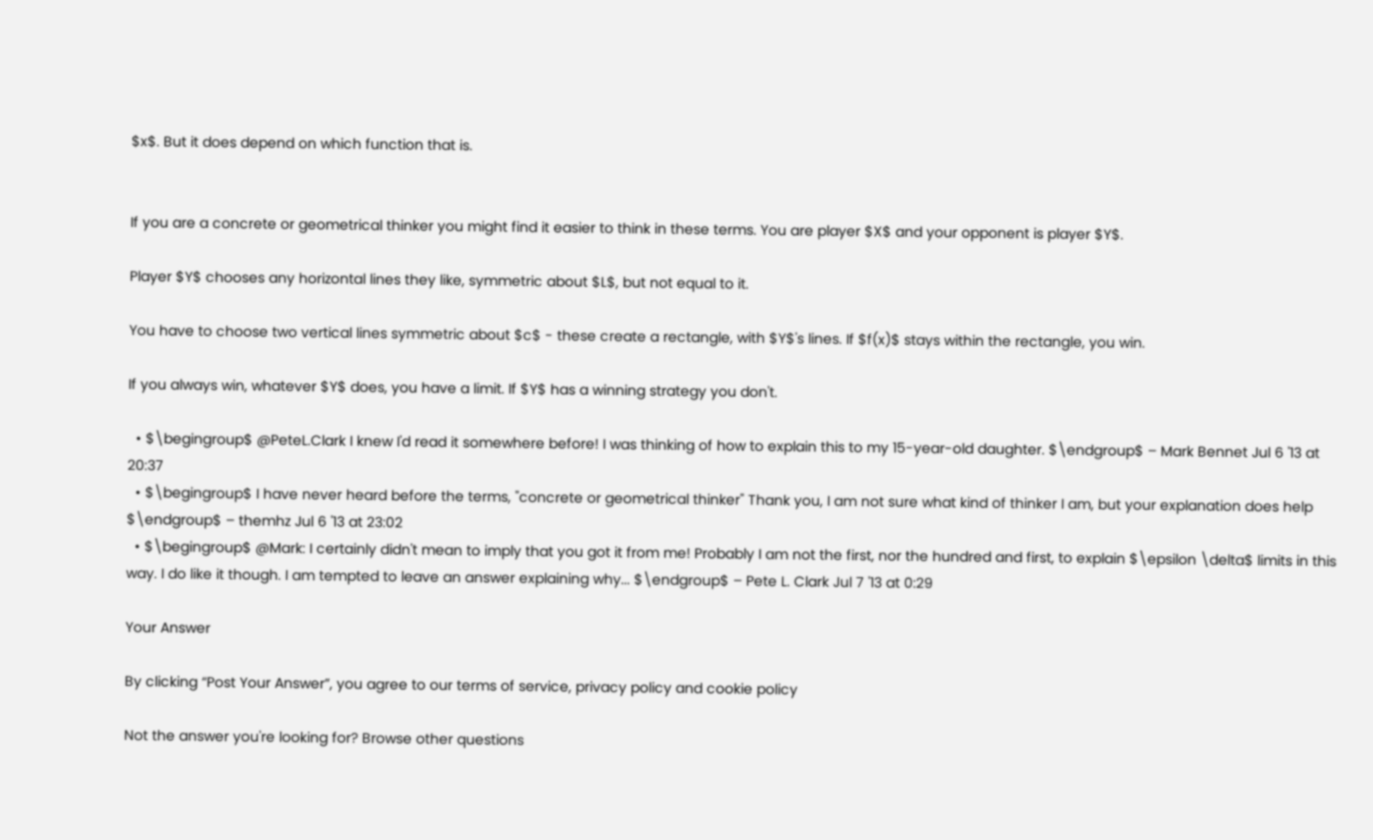$x$. But it does depend on which function that is.


If you are a concrete or geometrical thinker you might find it easier to think in these terms. You are player $X$ and your opponent is player $Y$.

Player $Y$ chooses any horizontal lines they like, symmetric about $L$, but not equal to it.

You have to choose two vertical lines symmetric about $c$ - these create a rectangle, with $Y$'s lines. If $f(x)$ stays within the rectangle, you win.

If you always win, whatever $Y$ does, you have a limit. If $Y$ has a winning strategy you don't.

  • $\begingroup$ @PeteL.Clark I knew I'd read it somewhere before! I was thinking of how to explain this to my 15-year-old daughter. $\endgroup$ – Mark Bennet Jul 6 '13 at 20:37
  • $\begingroup$ I have never heard before the terms, "concrete or geometrical thinker" Thank you, I am not sure what kind of thinker I am, but your explanation does help $\endgroup$ – themhz Jul 6 '13 at 23:02
  • $\begingroup$ @Mark: I certainly didn't mean to imply that you got it from me! Probably I am not the first, nor the hundred and first, to explain $\epsilon \delta$ limits in this way. I do like it though. I am tempted to leave an answer explaining why... $\endgroup$ – Pete L. Clark Jul 7 '13 at 0:29

Your Answer

By clicking “Post Your Answer”, you agree to our terms of service, privacy policy and cookie policy

Not the answer you're looking for? Browse other questions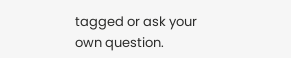tagged or ask your own question.